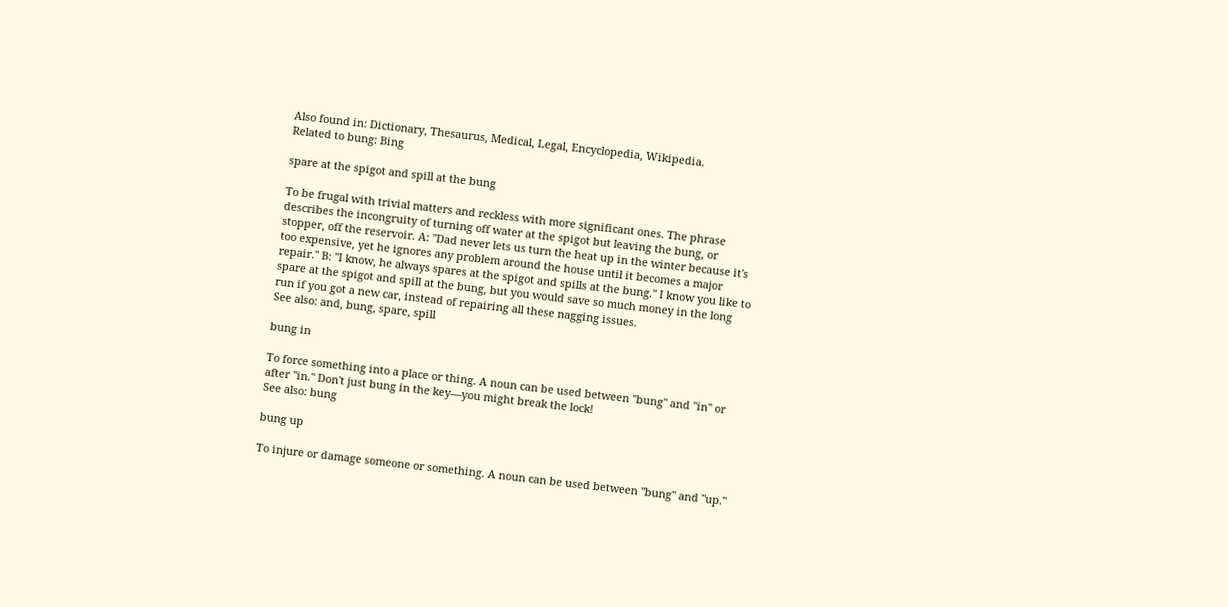Also found in: Dictionary, Thesaurus, Medical, Legal, Encyclopedia, Wikipedia.
Related to bung: Bing

spare at the spigot and spill at the bung

To be frugal with trivial matters and reckless with more significant ones. The phrase describes the incongruity of turning off water at the spigot but leaving the bung, or stopper, off the reservoir. A: "Dad never lets us turn the heat up in the winter because it's too expensive, yet he ignores any problem around the house until it becomes a major repair." B: "I know, he always spares at the spigot and spills at the bung." I know you like to spare at the spigot and spill at the bung, but you would save so much money in the long run if you got a new car, instead of repairing all these nagging issues.
See also: and, bung, spare, spill

bung in

To force something into a place or thing. A noun can be used between "bung" and "in" or after "in." Don't just bung in the key—you might break the lock!
See also: bung

bung up

To injure or damage someone or something. A noun can be used between "bung" and "up."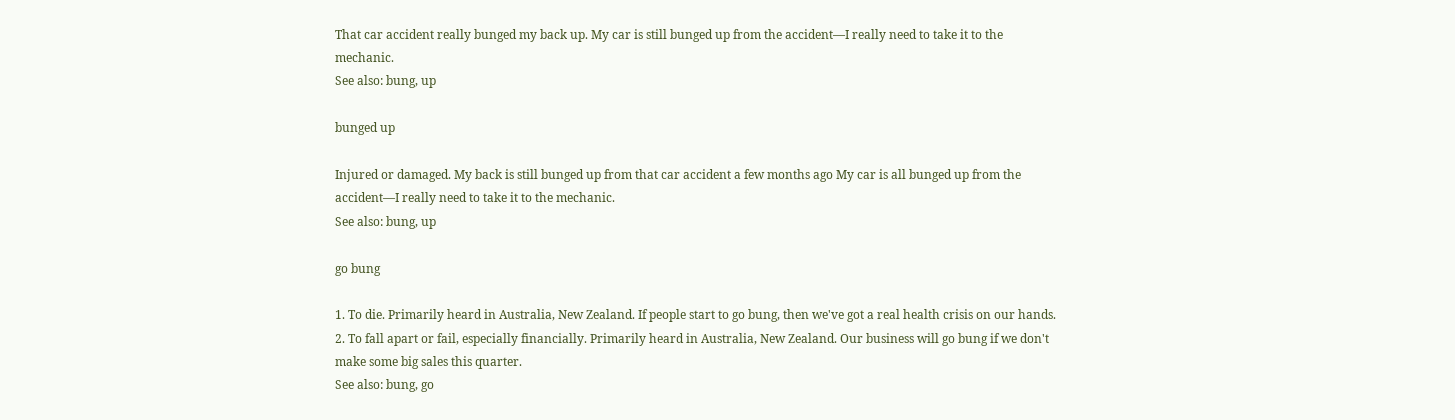That car accident really bunged my back up. My car is still bunged up from the accident—I really need to take it to the mechanic.
See also: bung, up

bunged up

Injured or damaged. My back is still bunged up from that car accident a few months ago My car is all bunged up from the accident—I really need to take it to the mechanic.
See also: bung, up

go bung

1. To die. Primarily heard in Australia, New Zealand. If people start to go bung, then we've got a real health crisis on our hands.
2. To fall apart or fail, especially financially. Primarily heard in Australia, New Zealand. Our business will go bung if we don't make some big sales this quarter.
See also: bung, go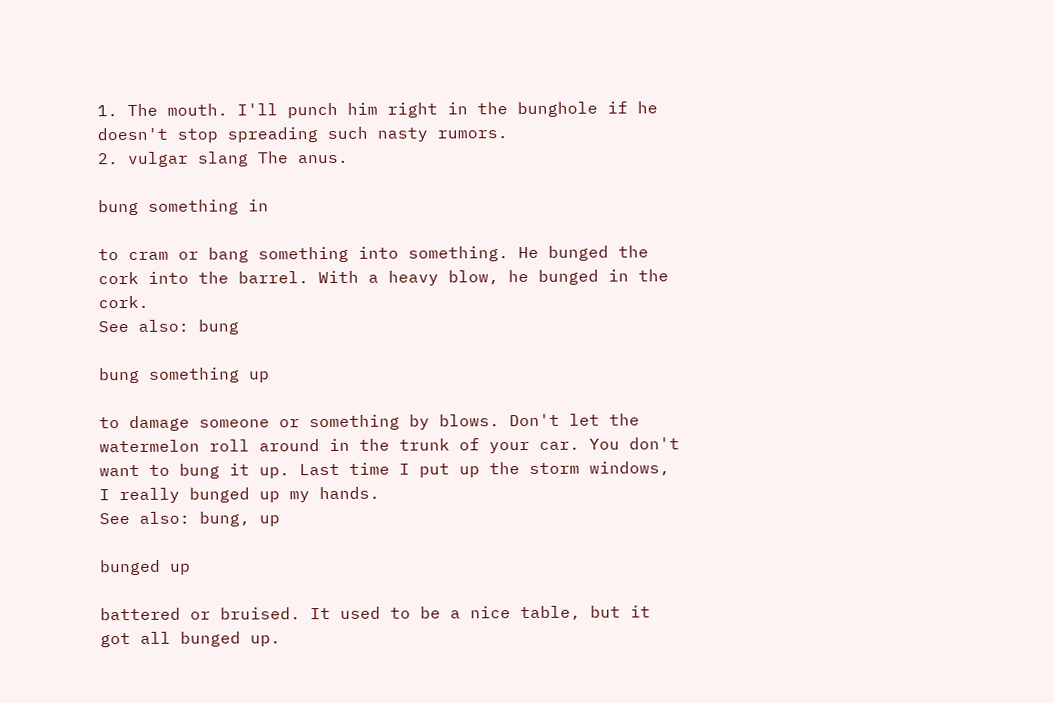1. The mouth. I'll punch him right in the bunghole if he doesn't stop spreading such nasty rumors.
2. vulgar slang The anus.

bung something in

to cram or bang something into something. He bunged the cork into the barrel. With a heavy blow, he bunged in the cork.
See also: bung

bung something up

to damage someone or something by blows. Don't let the watermelon roll around in the trunk of your car. You don't want to bung it up. Last time I put up the storm windows, I really bunged up my hands.
See also: bung, up

bunged up

battered or bruised. It used to be a nice table, but it got all bunged up.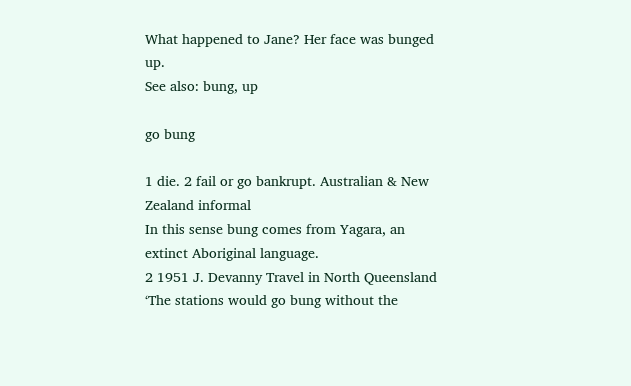What happened to Jane? Her face was bunged up.
See also: bung, up

go bung

1 die. 2 fail or go bankrupt. Australian & New Zealand informal
In this sense bung comes from Yagara, an extinct Aboriginal language.
2 1951 J. Devanny Travel in North Queensland ‘The stations would go bung without the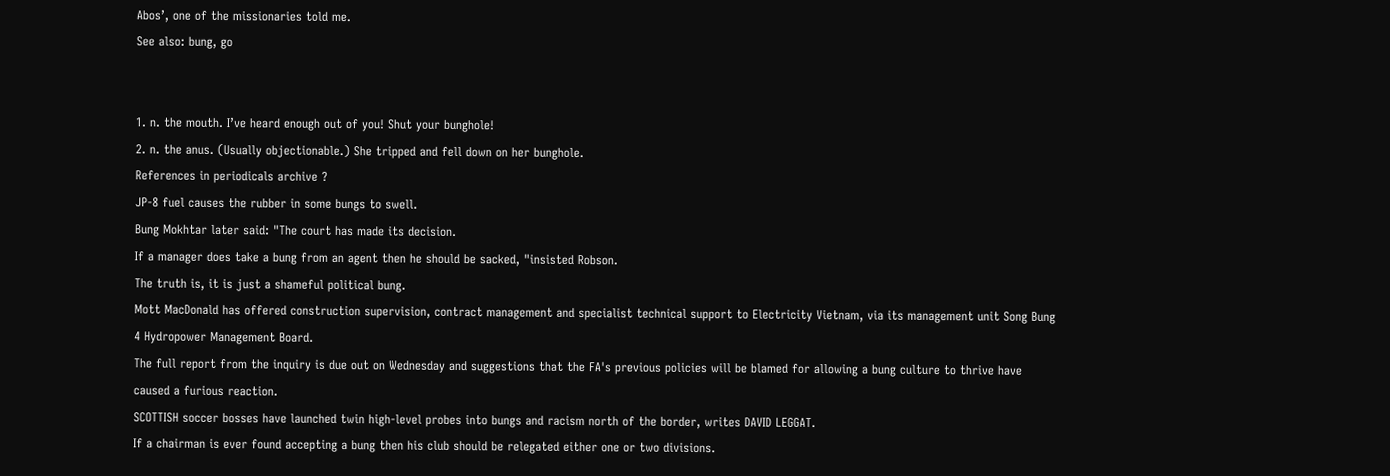Abos’, one of the missionaries told me.
See also: bung, go


1. n. the mouth. I’ve heard enough out of you! Shut your bunghole!
2. n. the anus. (Usually objectionable.) She tripped and fell down on her bunghole.
References in periodicals archive ?
JP-8 fuel causes the rubber in some bungs to swell.
Bung Mokhtar later said: "The court has made its decision.
If a manager does take a bung from an agent then he should be sacked, "insisted Robson.
The truth is, it is just a shameful political bung.
Mott MacDonald has offered construction supervision, contract management and specialist technical support to Electricity Vietnam, via its management unit Song Bung 4 Hydropower Management Board.
The full report from the inquiry is due out on Wednesday and suggestions that the FA's previous policies will be blamed for allowing a bung culture to thrive have caused a furious reaction.
SCOTTISH soccer bosses have launched twin high-level probes into bungs and racism north of the border, writes DAVID LEGGAT.
If a chairman is ever found accepting a bung then his club should be relegated either one or two divisions.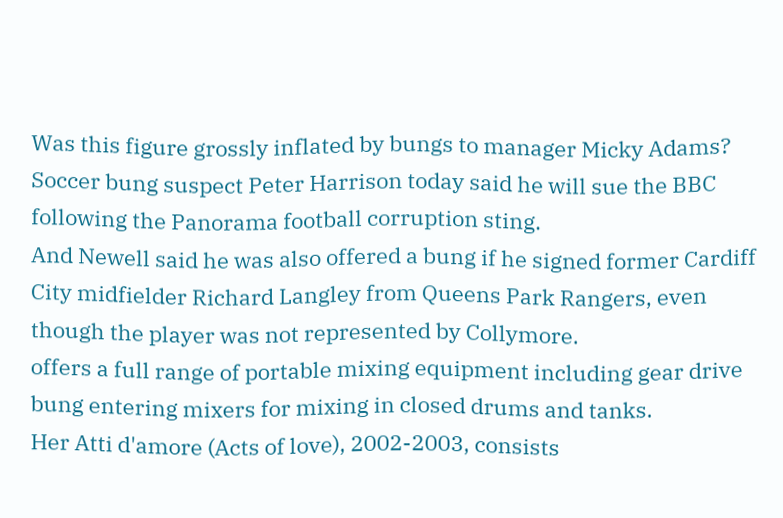Was this figure grossly inflated by bungs to manager Micky Adams?
Soccer bung suspect Peter Harrison today said he will sue the BBC following the Panorama football corruption sting.
And Newell said he was also offered a bung if he signed former Cardiff City midfielder Richard Langley from Queens Park Rangers, even though the player was not represented by Collymore.
offers a full range of portable mixing equipment including gear drive bung entering mixers for mixing in closed drums and tanks.
Her Atti d'amore (Acts of love), 2002-2003, consists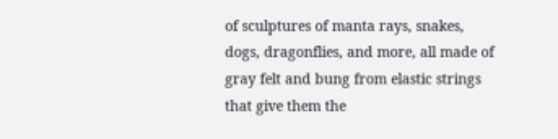of sculptures of manta rays, snakes, dogs, dragonflies, and more, all made of gray felt and bung from elastic strings that give them the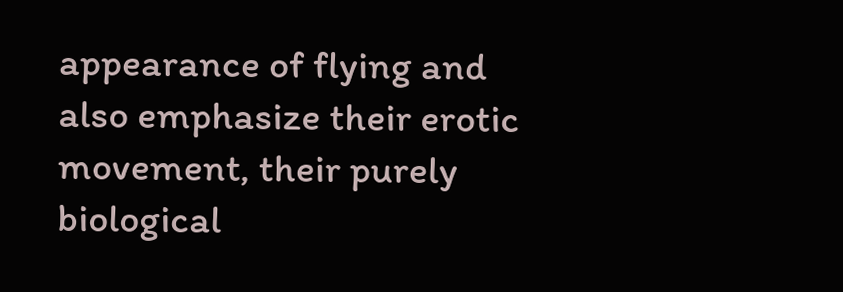appearance of flying and also emphasize their erotic movement, their purely biological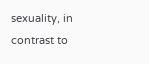sexuality, in contrast to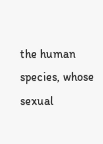the human species, whose sexual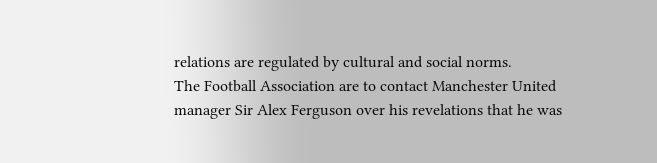relations are regulated by cultural and social norms.
The Football Association are to contact Manchester United manager Sir Alex Ferguson over his revelations that he was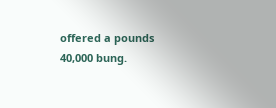offered a pounds 40,000 bung.